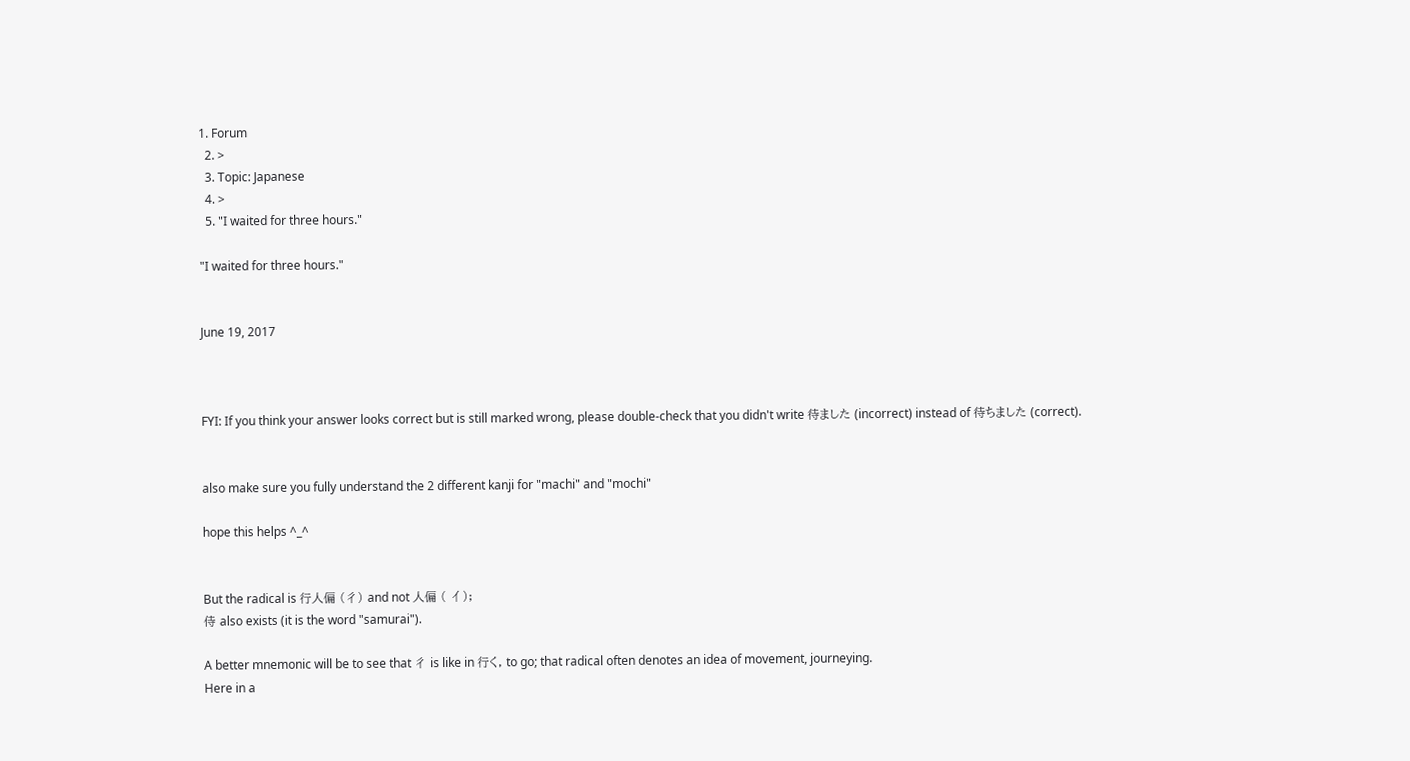1. Forum
  2. >
  3. Topic: Japanese
  4. >
  5. "I waited for three hours."

"I waited for three hours."


June 19, 2017



FYI: If you think your answer looks correct but is still marked wrong, please double-check that you didn't write 待ました (incorrect) instead of 待ちました (correct).


also make sure you fully understand the 2 different kanji for "machi" and "mochi"

hope this helps ^_^


But the radical is 行人偏 (彳) and not 人偏 ( 亻);
侍 also exists (it is the word "samurai").

A better mnemonic will be to see that 彳 is like in 行く, to go; that radical often denotes an idea of movement, journeying.
Here in a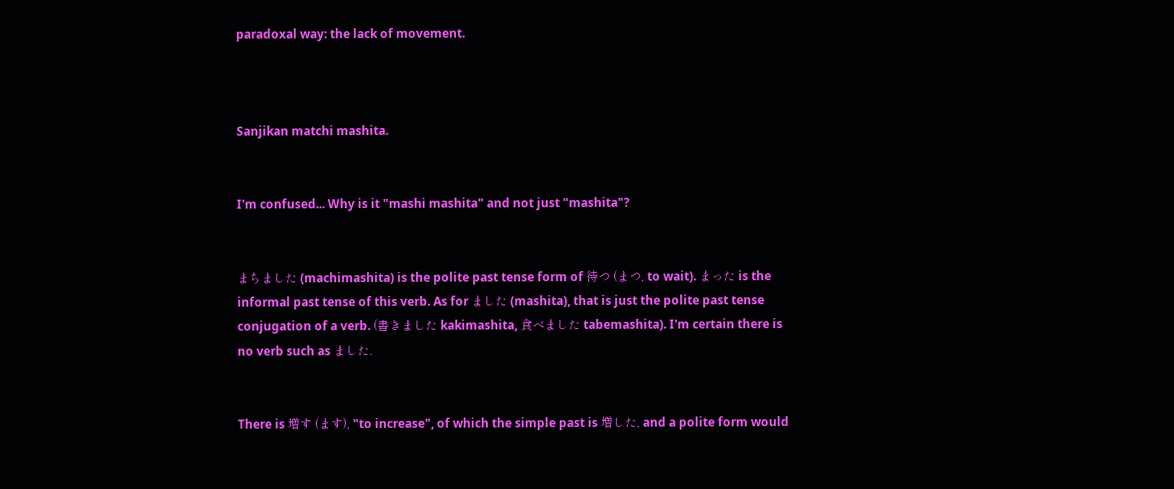paradoxal way: the lack of movement.



Sanjikan matchi mashita.


I'm confused... Why is it "mashi mashita" and not just "mashita"?


まちました (machimashita) is the polite past tense form of 待つ (まつ, to wait). まった is the informal past tense of this verb. As for ました (mashita), that is just the polite past tense conjugation of a verb. (書きました kakimashita, 食べました tabemashita). I'm certain there is no verb such as ました.


There is 増す (ます), "to increase", of which the simple past is 増した, and a polite form would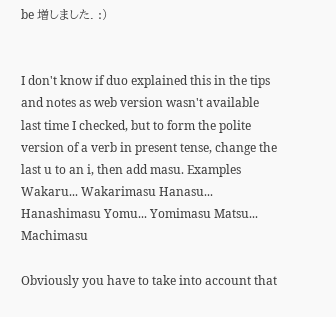be 増しました. :)


I don't know if duo explained this in the tips and notes as web version wasn't available last time I checked, but to form the polite version of a verb in present tense, change the last u to an i, then add masu. Examples Wakaru... Wakarimasu Hanasu... Hanashimasu Yomu... Yomimasu Matsu... Machimasu

Obviously you have to take into account that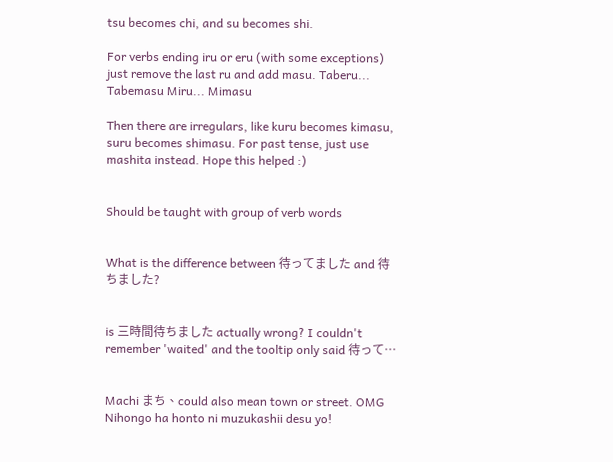tsu becomes chi, and su becomes shi.

For verbs ending iru or eru (with some exceptions) just remove the last ru and add masu. Taberu... Tabemasu Miru... Mimasu

Then there are irregulars, like kuru becomes kimasu, suru becomes shimasu. For past tense, just use mashita instead. Hope this helped :)


Should be taught with group of verb words


What is the difference between 待ってました and 待ちました?


is 三時間待ちました actually wrong? I couldn't remember 'waited' and the tooltip only said 待って…


Machi まち、could also mean town or street. OMG Nihongo ha honto ni muzukashii desu yo!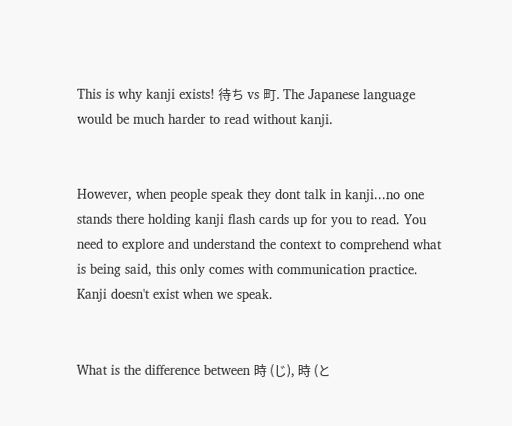This is why kanji exists! 待ち vs 町. The Japanese language would be much harder to read without kanji.


However, when people speak they dont talk in kanji...no one stands there holding kanji flash cards up for you to read. You need to explore and understand the context to comprehend what is being said, this only comes with communication practice. Kanji doesn't exist when we speak.


What is the difference between 時 (じ), 時 (と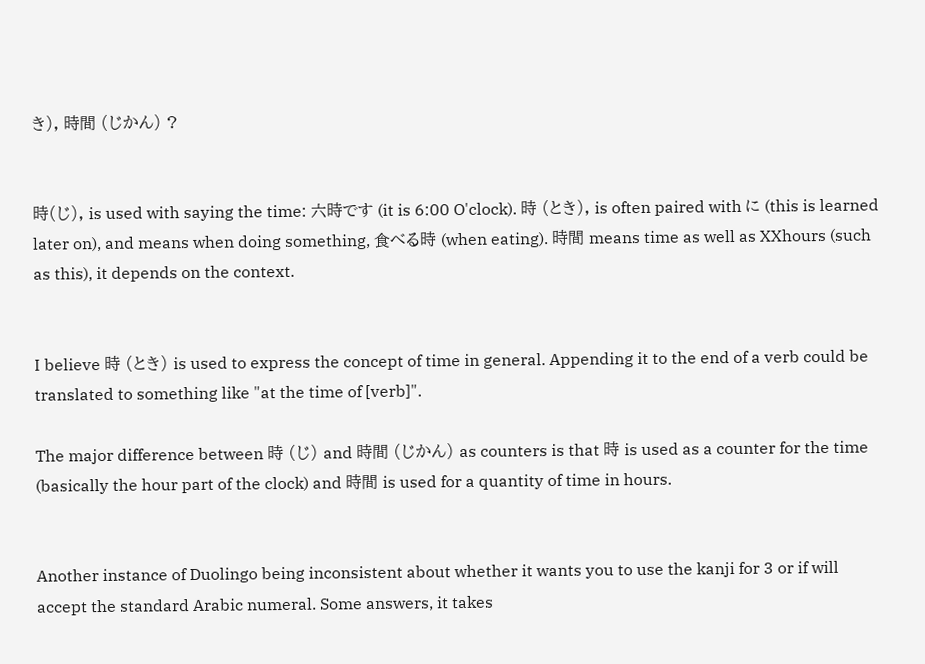き), 時間 (じかん) ?


時(じ), is used with saying the time: 六時です (it is 6:00 O'clock). 時 (とき), is often paired with に (this is learned later on), and means when doing something, 食べる時 (when eating). 時間 means time as well as XXhours (such as this), it depends on the context.


I believe 時 (とき) is used to express the concept of time in general. Appending it to the end of a verb could be translated to something like "at the time of [verb]".

The major difference between 時 (じ) and 時間 (じかん) as counters is that 時 is used as a counter for the time (basically the hour part of the clock) and 時間 is used for a quantity of time in hours.


Another instance of Duolingo being inconsistent about whether it wants you to use the kanji for 3 or if will accept the standard Arabic numeral. Some answers, it takes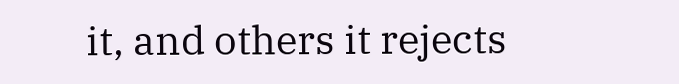it, and others it rejects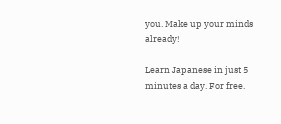you. Make up your minds already!

Learn Japanese in just 5 minutes a day. For free.